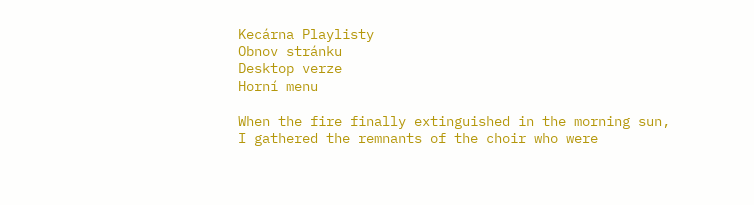Kecárna Playlisty
Obnov stránku
Desktop verze
Horní menu

When the fire finally extinguished in the morning sun,
I gathered the remnants of the choir who were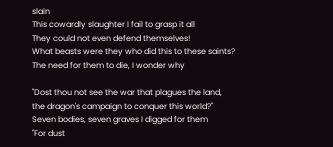slain
This cowardly slaughter I fail to grasp it all
They could not even defend themselves!
What beasts were they who did this to these saints?
The need for them to die, I wonder why

"Dost thou not see the war that plagues the land,
the dragon's campaign to conquer this world?"
Seven bodies, seven graves I digged for them
"For dust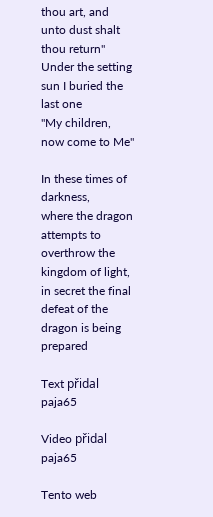thou art, and unto dust shalt thou return"
Under the setting sun I buried the last one
"My children, now come to Me"

In these times of darkness,
where the dragon attempts to overthrow the kingdom of light,
in secret the final defeat of the dragon is being prepared

Text přidal paja65

Video přidal paja65

Tento web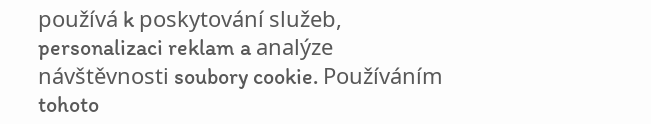používá k poskytování služeb, personalizaci reklam a analýze návštěvnosti soubory cookie. Používáním tohoto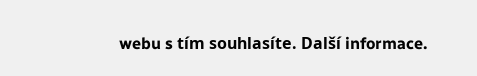webu s tím souhlasíte. Další informace.